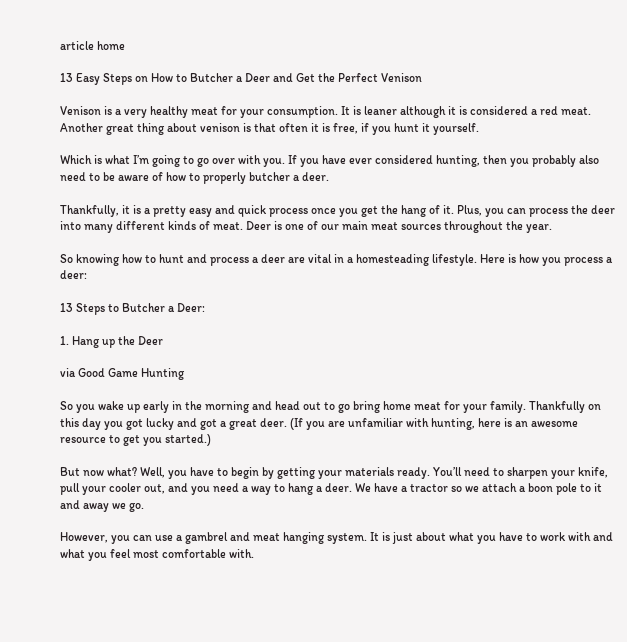article home

13 Easy Steps on How to Butcher a Deer and Get the Perfect Venison

Venison is a very healthy meat for your consumption. It is leaner although it is considered a red meat. Another great thing about venison is that often it is free, if you hunt it yourself.

Which is what I’m going to go over with you. If you have ever considered hunting, then you probably also need to be aware of how to properly butcher a deer.

Thankfully, it is a pretty easy and quick process once you get the hang of it. Plus, you can process the deer into many different kinds of meat. Deer is one of our main meat sources throughout the year.

So knowing how to hunt and process a deer are vital in a homesteading lifestyle. Here is how you process a deer:

13 Steps to Butcher a Deer:

1. Hang up the Deer

via Good Game Hunting

So you wake up early in the morning and head out to go bring home meat for your family. Thankfully on this day you got lucky and got a great deer. (If you are unfamiliar with hunting, here is an awesome resource to get you started.)

But now what? Well, you have to begin by getting your materials ready. You’ll need to sharpen your knife, pull your cooler out, and you need a way to hang a deer. We have a tractor so we attach a boon pole to it and away we go.

However, you can use a gambrel and meat hanging system. It is just about what you have to work with and what you feel most comfortable with.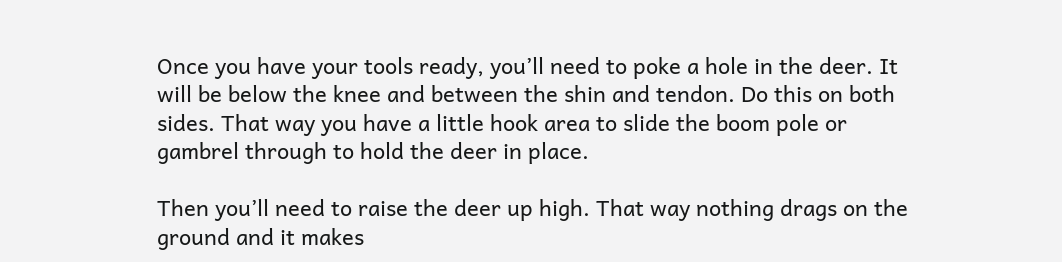Once you have your tools ready, you’ll need to poke a hole in the deer. It will be below the knee and between the shin and tendon. Do this on both sides. That way you have a little hook area to slide the boom pole or gambrel through to hold the deer in place.

Then you’ll need to raise the deer up high. That way nothing drags on the ground and it makes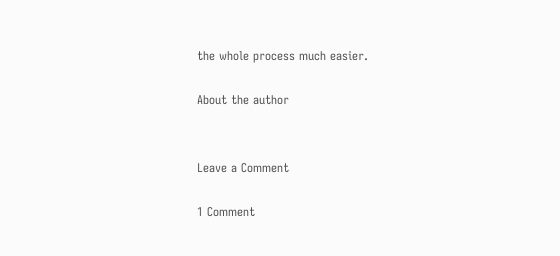the whole process much easier.

About the author


Leave a Comment

1 Comment